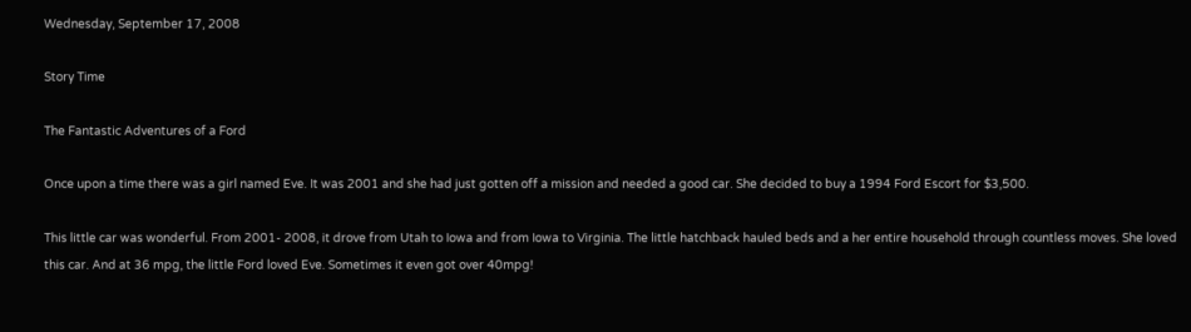Wednesday, September 17, 2008

Story Time

The Fantastic Adventures of a Ford

Once upon a time there was a girl named Eve. It was 2001 and she had just gotten off a mission and needed a good car. She decided to buy a 1994 Ford Escort for $3,500.

This little car was wonderful. From 2001- 2008, it drove from Utah to Iowa and from Iowa to Virginia. The little hatchback hauled beds and a her entire household through countless moves. She loved this car. And at 36 mpg, the little Ford loved Eve. Sometimes it even got over 40mpg!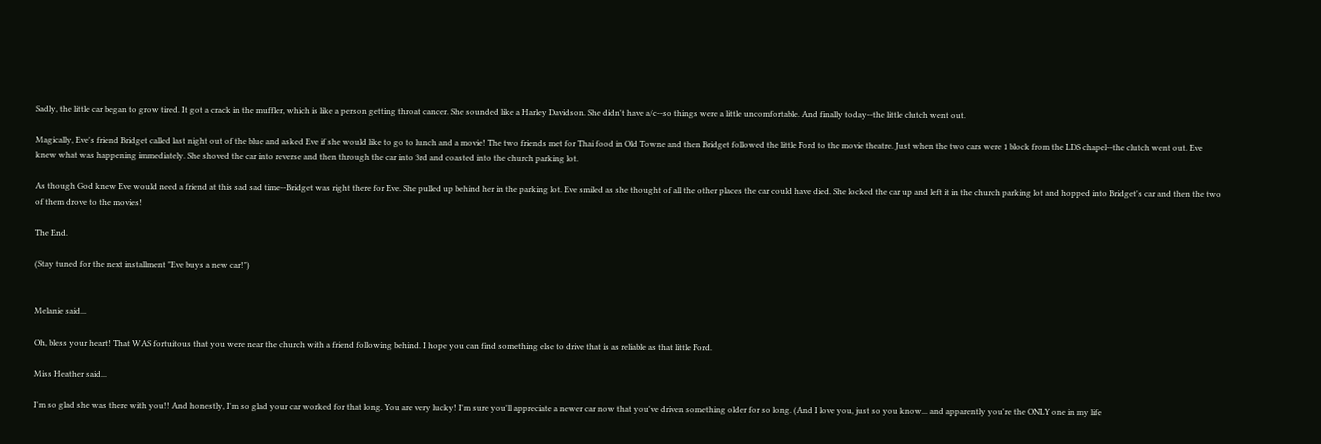Sadly, the little car began to grow tired. It got a crack in the muffler, which is like a person getting throat cancer. She sounded like a Harley Davidson. She didn't have a/c--so things were a little uncomfortable. And finally today--the little clutch went out.

Magically, Eve's friend Bridget called last night out of the blue and asked Eve if she would like to go to lunch and a movie! The two friends met for Thai food in Old Towne and then Bridget followed the little Ford to the movie theatre. Just when the two cars were 1 block from the LDS chapel--the clutch went out. Eve knew what was happening immediately. She shoved the car into reverse and then through the car into 3rd and coasted into the church parking lot.

As though God knew Eve would need a friend at this sad sad time--Bridget was right there for Eve. She pulled up behind her in the parking lot. Eve smiled as she thought of all the other places the car could have died. She locked the car up and left it in the church parking lot and hopped into Bridget's car and then the two of them drove to the movies!

The End.

(Stay tuned for the next installment "Eve buys a new car!")


Melanie said...

Oh, bless your heart! That WAS fortuitous that you were near the church with a friend following behind. I hope you can find something else to drive that is as reliable as that little Ford.

Miss Heather said...

I'm so glad she was there with you!! And honestly, I'm so glad your car worked for that long. You are very lucky! I'm sure you'll appreciate a newer car now that you've driven something older for so long. (And I love you, just so you know... and apparently you're the ONLY one in my life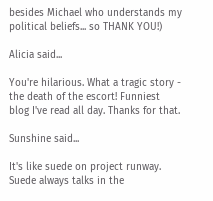besides Michael who understands my political beliefs... so THANK YOU!)

Alicia said...

You're hilarious. What a tragic story - the death of the escort! Funniest blog I've read all day. Thanks for that.

Sunshine said...

It's like suede on project runway. Suede always talks in the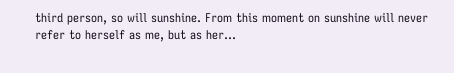third person, so will sunshine. From this moment on sunshine will never refer to herself as me, but as her...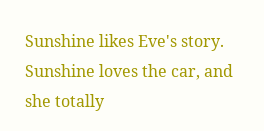Sunshine likes Eve's story. Sunshine loves the car, and she totally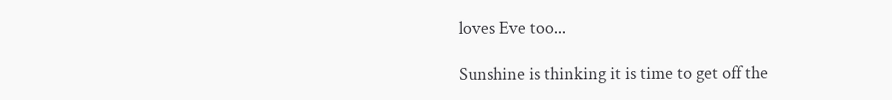loves Eve too...

Sunshine is thinking it is time to get off the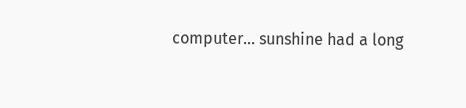computer... sunshine had a long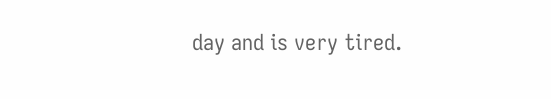day and is very tired.